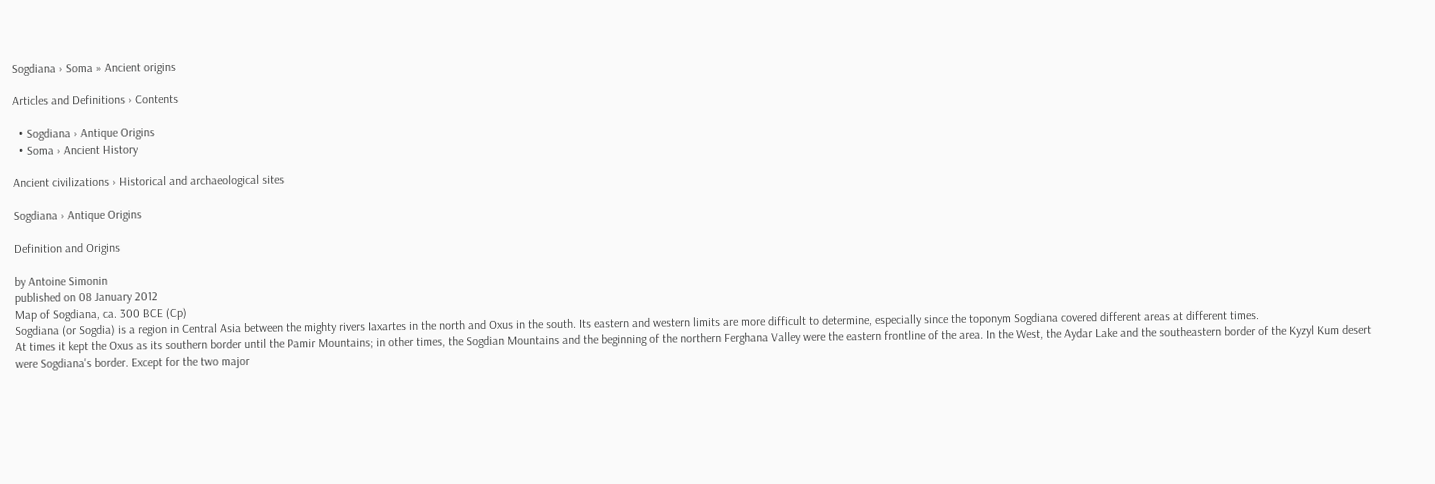Sogdiana › Soma » Ancient origins

Articles and Definitions › Contents

  • Sogdiana › Antique Origins
  • Soma › Ancient History

Ancient civilizations › Historical and archaeological sites

Sogdiana › Antique Origins

Definition and Origins

by Antoine Simonin
published on 08 January 2012
Map of Sogdiana, ca. 300 BCE (Cp)
Sogdiana (or Sogdia) is a region in Central Asia between the mighty rivers Iaxartes in the north and Oxus in the south. Its eastern and western limits are more difficult to determine, especially since the toponym Sogdiana covered different areas at different times.
At times it kept the Oxus as its southern border until the Pamir Mountains; in other times, the Sogdian Mountains and the beginning of the northern Ferghana Valley were the eastern frontline of the area. In the West, the Aydar Lake and the southeastern border of the Kyzyl Kum desert were Sogdiana's border. Except for the two major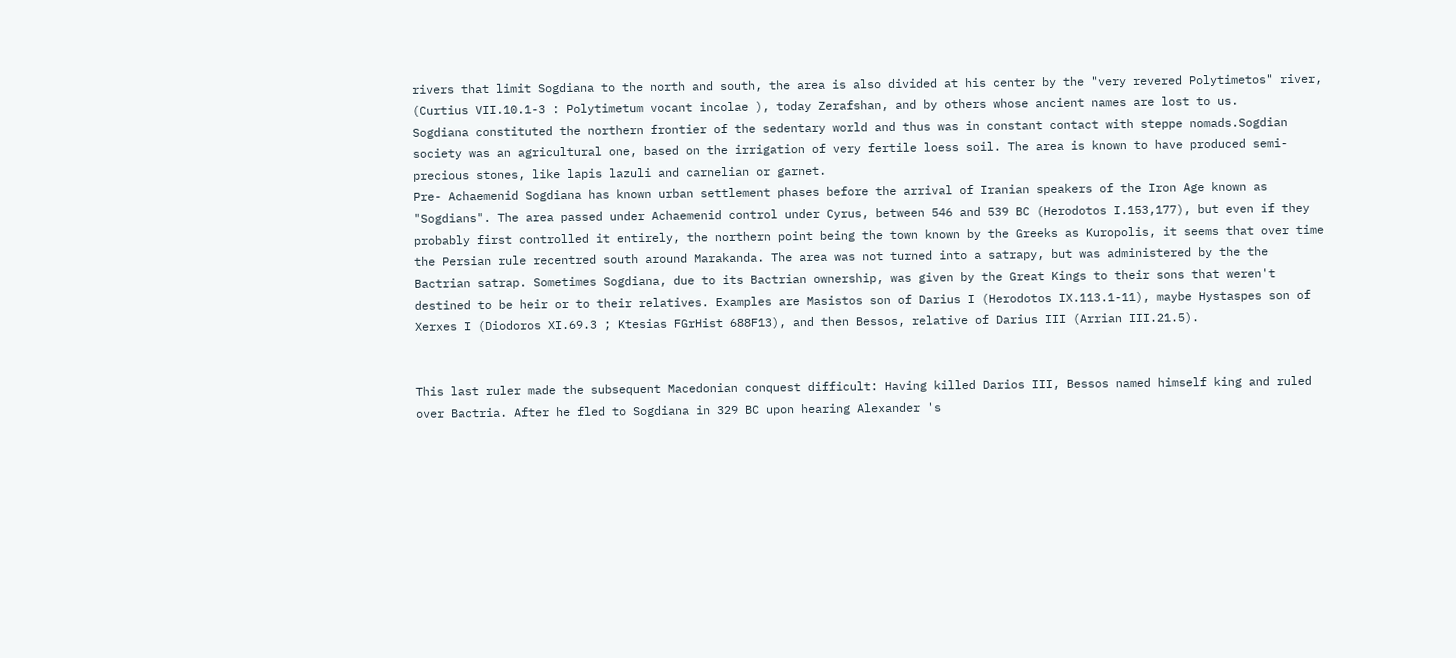rivers that limit Sogdiana to the north and south, the area is also divided at his center by the "very revered Polytimetos" river, (Curtius VII.10.1-3 : Polytimetum vocant incolae ), today Zerafshan, and by others whose ancient names are lost to us.
Sogdiana constituted the northern frontier of the sedentary world and thus was in constant contact with steppe nomads.Sogdian society was an agricultural one, based on the irrigation of very fertile loess soil. The area is known to have produced semi-precious stones, like lapis lazuli and carnelian or garnet.
Pre- Achaemenid Sogdiana has known urban settlement phases before the arrival of Iranian speakers of the Iron Age known as "Sogdians". The area passed under Achaemenid control under Cyrus, between 546 and 539 BC (Herodotos I.153,177), but even if they probably first controlled it entirely, the northern point being the town known by the Greeks as Kuropolis, it seems that over time the Persian rule recentred south around Marakanda. The area was not turned into a satrapy, but was administered by the the Bactrian satrap. Sometimes Sogdiana, due to its Bactrian ownership, was given by the Great Kings to their sons that weren't destined to be heir or to their relatives. Examples are Masistos son of Darius I (Herodotos IX.113.1-11), maybe Hystaspes son of Xerxes I (Diodoros XI.69.3 ; Ktesias FGrHist 688F13), and then Bessos, relative of Darius III (Arrian III.21.5).


This last ruler made the subsequent Macedonian conquest difficult: Having killed Darios III, Bessos named himself king and ruled over Bactria. After he fled to Sogdiana in 329 BC upon hearing Alexander 's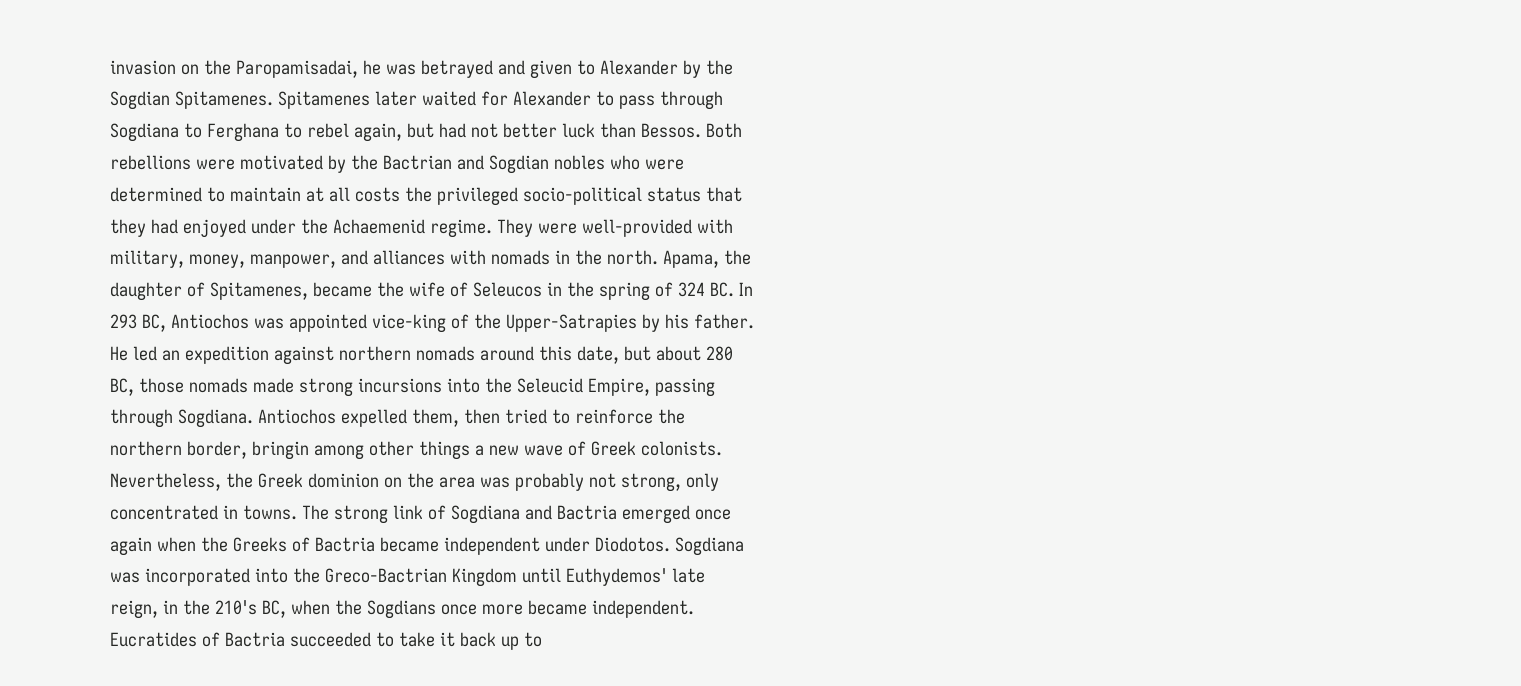invasion on the Paropamisadai, he was betrayed and given to Alexander by the Sogdian Spitamenes. Spitamenes later waited for Alexander to pass through Sogdiana to Ferghana to rebel again, but had not better luck than Bessos. Both rebellions were motivated by the Bactrian and Sogdian nobles who were determined to maintain at all costs the privileged socio-political status that they had enjoyed under the Achaemenid regime. They were well-provided with military, money, manpower, and alliances with nomads in the north. Apama, the daughter of Spitamenes, became the wife of Seleucos in the spring of 324 BC. In 293 BC, Antiochos was appointed vice-king of the Upper-Satrapies by his father. He led an expedition against northern nomads around this date, but about 280 BC, those nomads made strong incursions into the Seleucid Empire, passing through Sogdiana. Antiochos expelled them, then tried to reinforce the northern border, bringin among other things a new wave of Greek colonists.
Nevertheless, the Greek dominion on the area was probably not strong, only concentrated in towns. The strong link of Sogdiana and Bactria emerged once again when the Greeks of Bactria became independent under Diodotos. Sogdiana was incorporated into the Greco-Bactrian Kingdom until Euthydemos' late reign, in the 210's BC, when the Sogdians once more became independent. Eucratides of Bactria succeeded to take it back up to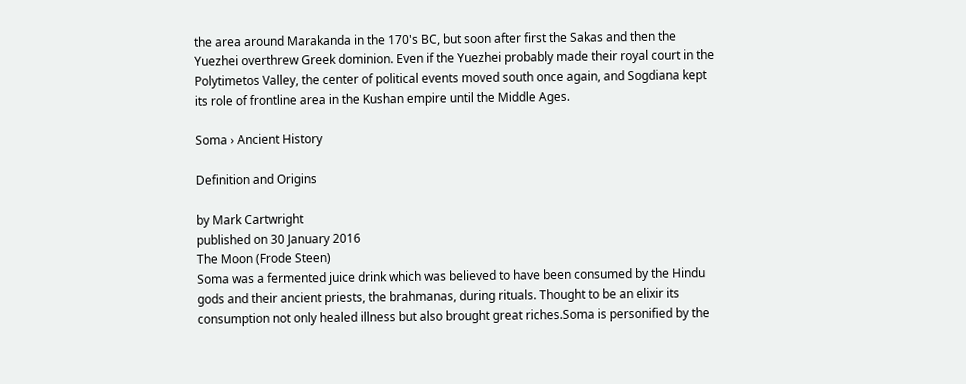the area around Marakanda in the 170's BC, but soon after first the Sakas and then the Yuezhei overthrew Greek dominion. Even if the Yuezhei probably made their royal court in the Polytimetos Valley, the center of political events moved south once again, and Sogdiana kept its role of frontline area in the Kushan empire until the Middle Ages.

Soma › Ancient History

Definition and Origins

by Mark Cartwright
published on 30 January 2016
The Moon (Frode Steen)
Soma was a fermented juice drink which was believed to have been consumed by the Hindu gods and their ancient priests, the brahmanas, during rituals. Thought to be an elixir its consumption not only healed illness but also brought great riches.Soma is personified by the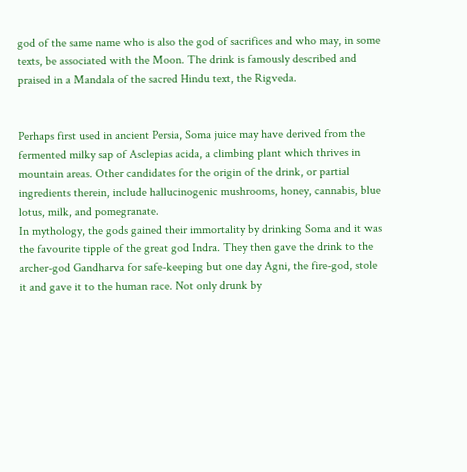god of the same name who is also the god of sacrifices and who may, in some texts, be associated with the Moon. The drink is famously described and praised in a Mandala of the sacred Hindu text, the Rigveda.


Perhaps first used in ancient Persia, Soma juice may have derived from the fermented milky sap of Asclepias acida, a climbing plant which thrives in mountain areas. Other candidates for the origin of the drink, or partial ingredients therein, include hallucinogenic mushrooms, honey, cannabis, blue lotus, milk, and pomegranate.
In mythology, the gods gained their immortality by drinking Soma and it was the favourite tipple of the great god Indra. They then gave the drink to the archer-god Gandharva for safe-keeping but one day Agni, the fire-god, stole it and gave it to the human race. Not only drunk by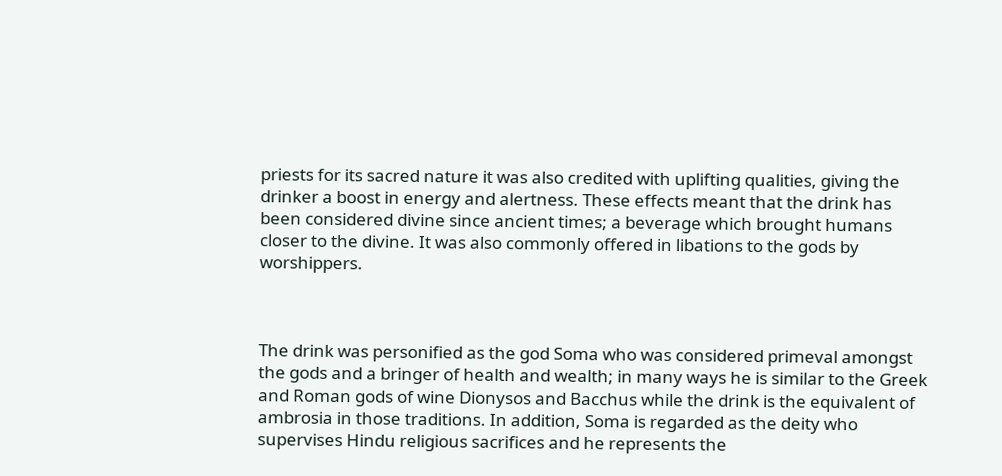priests for its sacred nature it was also credited with uplifting qualities, giving the drinker a boost in energy and alertness. These effects meant that the drink has been considered divine since ancient times; a beverage which brought humans closer to the divine. It was also commonly offered in libations to the gods by worshippers.



The drink was personified as the god Soma who was considered primeval amongst the gods and a bringer of health and wealth; in many ways he is similar to the Greek and Roman gods of wine Dionysos and Bacchus while the drink is the equivalent of ambrosia in those traditions. In addition, Soma is regarded as the deity who supervises Hindu religious sacrifices and he represents the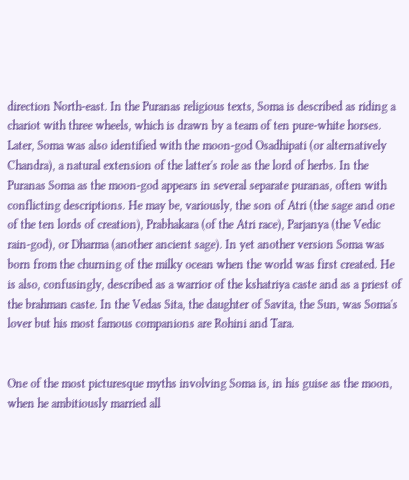direction North-east. In the Puranas religious texts, Soma is described as riding a chariot with three wheels, which is drawn by a team of ten pure-white horses.
Later, Soma was also identified with the moon-god Osadhipati (or alternatively Chandra), a natural extension of the latter's role as the lord of herbs. In the Puranas Soma as the moon-god appears in several separate puranas, often with conflicting descriptions. He may be, variously, the son of Atri (the sage and one of the ten lords of creation), Prabhakara (of the Atri race), Parjanya (the Vedic rain-god), or Dharma (another ancient sage). In yet another version Soma was born from the churning of the milky ocean when the world was first created. He is also, confusingly, described as a warrior of the kshatriya caste and as a priest of the brahman caste. In the Vedas Sita, the daughter of Savita, the Sun, was Soma's lover but his most famous companions are Rohini and Tara.


One of the most picturesque myths involving Soma is, in his guise as the moon, when he ambitiously married all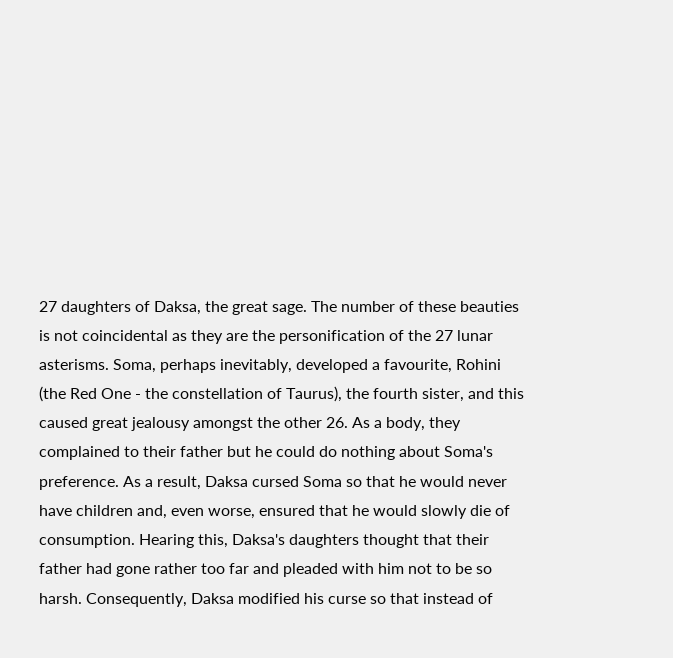27 daughters of Daksa, the great sage. The number of these beauties is not coincidental as they are the personification of the 27 lunar asterisms. Soma, perhaps inevitably, developed a favourite, Rohini (the Red One - the constellation of Taurus), the fourth sister, and this caused great jealousy amongst the other 26. As a body, they complained to their father but he could do nothing about Soma's preference. As a result, Daksa cursed Soma so that he would never have children and, even worse, ensured that he would slowly die of consumption. Hearing this, Daksa's daughters thought that their father had gone rather too far and pleaded with him not to be so harsh. Consequently, Daksa modified his curse so that instead of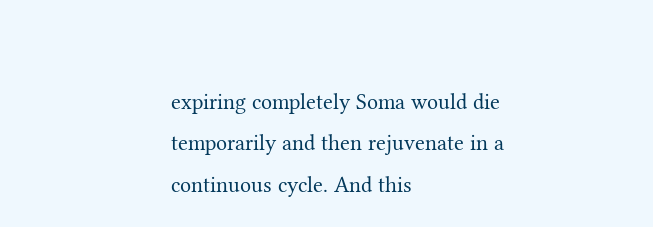expiring completely Soma would die temporarily and then rejuvenate in a continuous cycle. And this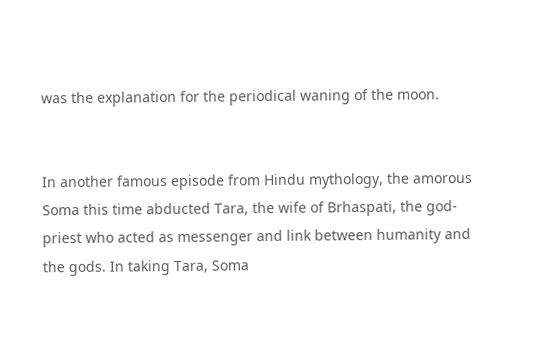was the explanation for the periodical waning of the moon.


In another famous episode from Hindu mythology, the amorous Soma this time abducted Tara, the wife of Brhaspati, the god-priest who acted as messenger and link between humanity and the gods. In taking Tara, Soma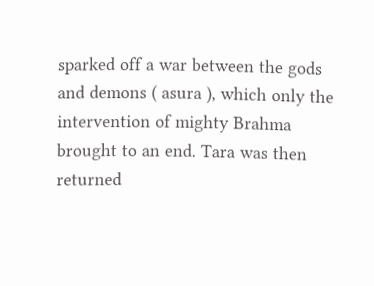sparked off a war between the gods and demons ( asura ), which only the intervention of mighty Brahma brought to an end. Tara was then returned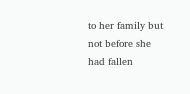to her family but not before she had fallen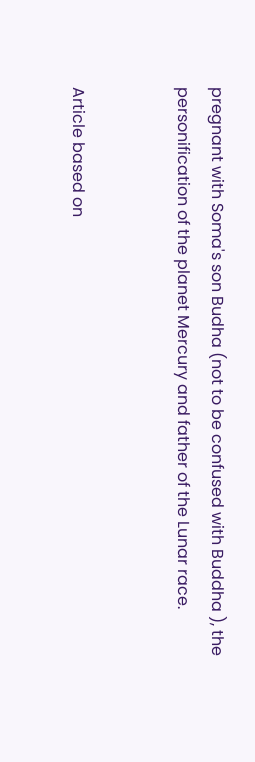pregnant with Soma's son Budha (not to be confused with Buddha ), the personification of the planet Mercury and father of the Lunar race.


Article based on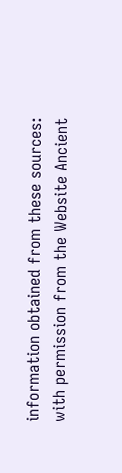information obtained from these sources:
with permission from the Website Ancient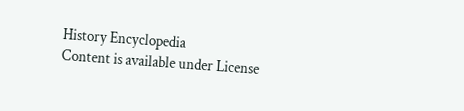History Encyclopedia
Content is available under License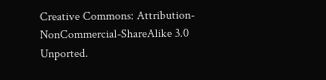Creative Commons: Attribution-NonCommercial-ShareAlike 3.0 Unported.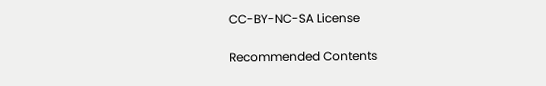CC-BY-NC-SA License

Recommended Contents